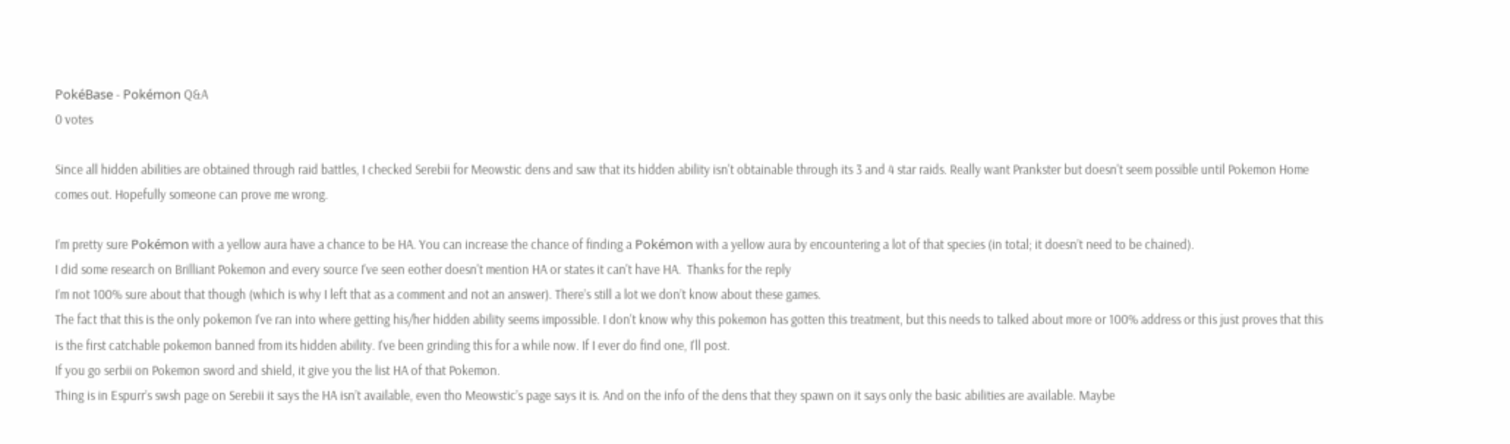PokéBase - Pokémon Q&A
0 votes

Since all hidden abilities are obtained through raid battles, I checked Serebii for Meowstic dens and saw that its hidden ability isn't obtainable through its 3 and 4 star raids. Really want Prankster but doesn't seem possible until Pokemon Home comes out. Hopefully someone can prove me wrong.

I’m pretty sure Pokémon with a yellow aura have a chance to be HA. You can increase the chance of finding a Pokémon with a yellow aura by encountering a lot of that species (in total; it doesn’t need to be chained).
I did some research on Brilliant Pokemon and every source I've seen eother doesn't mention HA or states it can't have HA.  Thanks for the reply
I’m not 100% sure about that though (which is why I left that as a comment and not an answer). There’s still a lot we don’t know about these games.
The fact that this is the only pokemon I've ran into where getting his/her hidden ability seems impossible. I don't know why this pokemon has gotten this treatment, but this needs to talked about more or 100% address or this just proves that this is the first catchable pokemon banned from its hidden ability. I've been grinding this for a while now. If I ever do find one, I'll post.
If you go serbii on Pokemon sword and shield, it give you the list HA of that Pokemon.
Thing is in Espurr’s swsh page on Serebii it says the HA isn’t available, even tho Meowstic’s page says it is. And on the info of the dens that they spawn on it says only the basic abilities are available. Maybe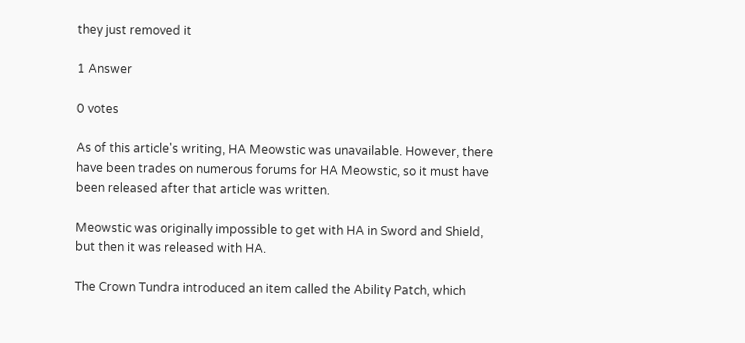they just removed it

1 Answer

0 votes

As of this article's writing, HA Meowstic was unavailable. However, there have been trades on numerous forums for HA Meowstic, so it must have been released after that article was written.

Meowstic was originally impossible to get with HA in Sword and Shield, but then it was released with HA.

The Crown Tundra introduced an item called the Ability Patch, which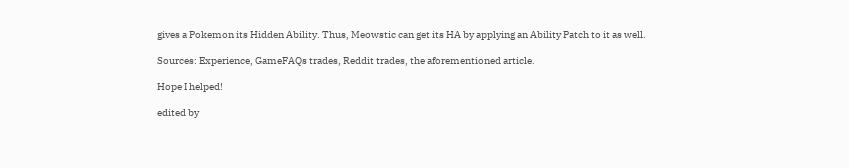gives a Pokemon its Hidden Ability. Thus, Meowstic can get its HA by applying an Ability Patch to it as well.

Sources: Experience, GameFAQs trades, Reddit trades, the aforementioned article.

Hope I helped!

edited by